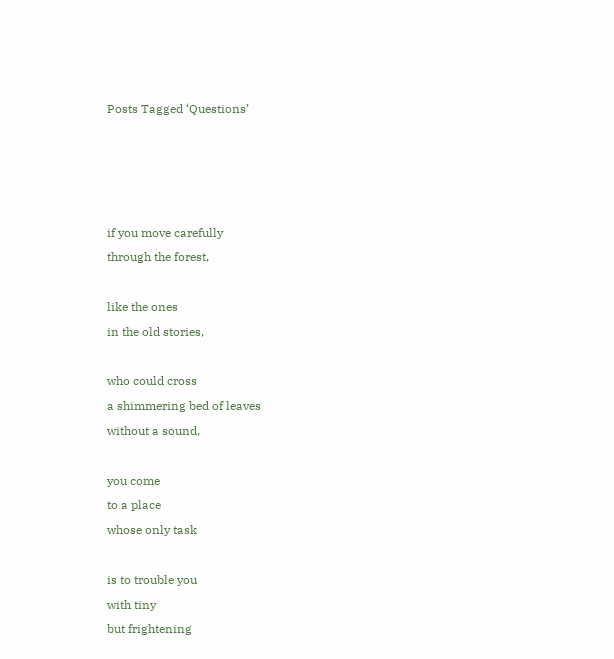Posts Tagged ‘Questions’




if you move carefully
through the forest,

like the ones
in the old stories,

who could cross
a shimmering bed of leaves
without a sound,

you come
to a place
whose only task

is to trouble you
with tiny
but frightening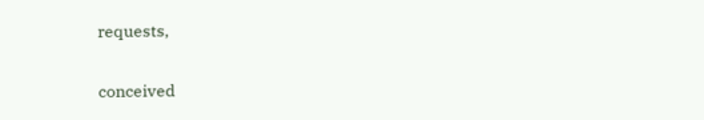requests,

conceived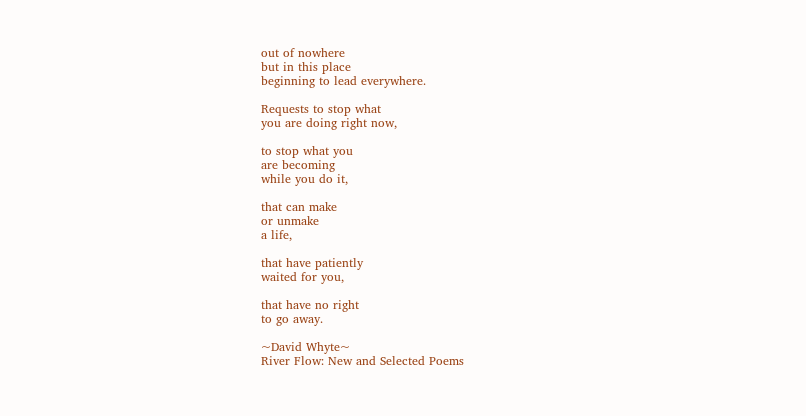out of nowhere
but in this place
beginning to lead everywhere.

Requests to stop what
you are doing right now,

to stop what you
are becoming
while you do it,

that can make
or unmake
a life,

that have patiently
waited for you,

that have no right
to go away.

~David Whyte~
River Flow: New and Selected Poems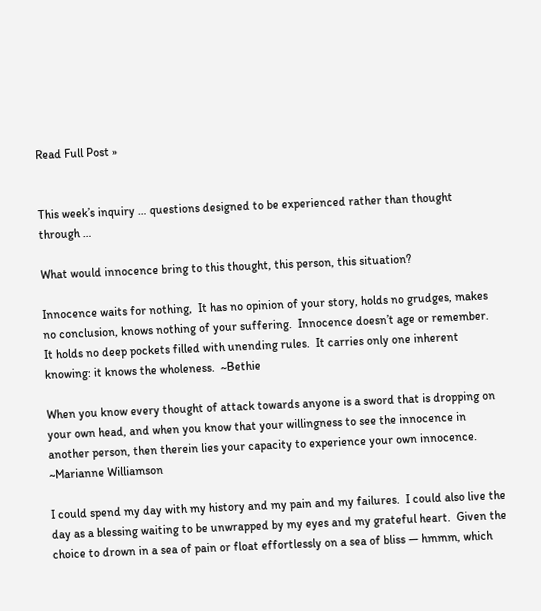Read Full Post »


This week’s inquiry … questions designed to be experienced rather than thought through …

What would innocence bring to this thought, this person, this situation?

Innocence waits for nothing,  It has no opinion of your story, holds no grudges, makes no conclusion, knows nothing of your suffering.  Innocence doesn’t age or remember.  It holds no deep pockets filled with unending rules.  It carries only one inherent knowing: it knows the wholeness.  ~Bethie

When you know every thought of attack towards anyone is a sword that is dropping on your own head, and when you know that your willingness to see the innocence in another person, then therein lies your capacity to experience your own innocence. ~Marianne Williamson

I could spend my day with my history and my pain and my failures.  I could also live the day as a blessing waiting to be unwrapped by my eyes and my grateful heart.  Given the choice to drown in a sea of pain or float effortlessly on a sea of bliss — hmmm, which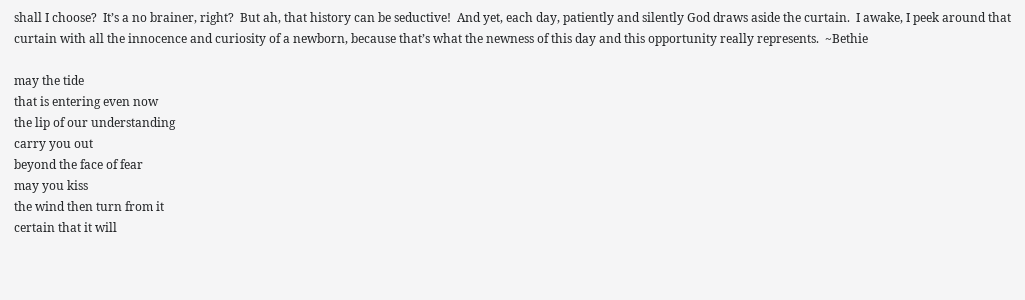shall I choose?  It’s a no brainer, right?  But ah, that history can be seductive!  And yet, each day, patiently and silently God draws aside the curtain.  I awake, I peek around that curtain with all the innocence and curiosity of a newborn, because that’s what the newness of this day and this opportunity really represents.  ~Bethie

may the tide
that is entering even now
the lip of our understanding
carry you out
beyond the face of fear
may you kiss
the wind then turn from it
certain that it will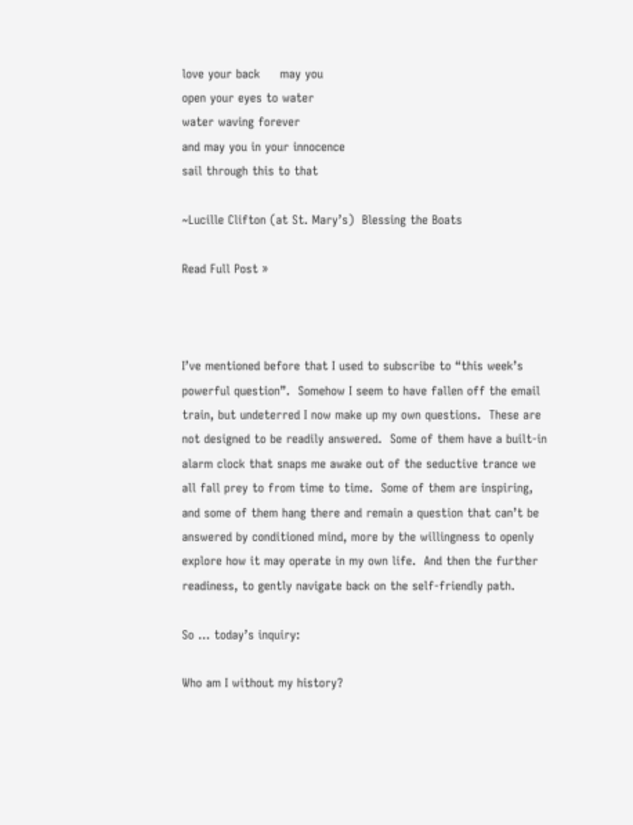love your back     may you
open your eyes to water
water waving forever
and may you in your innocence
sail through this to that

~Lucille Clifton (at St. Mary’s)  Blessing the Boats

Read Full Post »



I’ve mentioned before that I used to subscribe to “this week’s powerful question”.  Somehow I seem to have fallen off the email train, but undeterred I now make up my own questions.  These are not designed to be readily answered.  Some of them have a built-in alarm clock that snaps me awake out of the seductive trance we all fall prey to from time to time.  Some of them are inspiring, and some of them hang there and remain a question that can’t be answered by conditioned mind, more by the willingness to openly explore how it may operate in my own life.  And then the further readiness, to gently navigate back on the self-friendly path.

So … today’s inquiry:

Who am I without my history?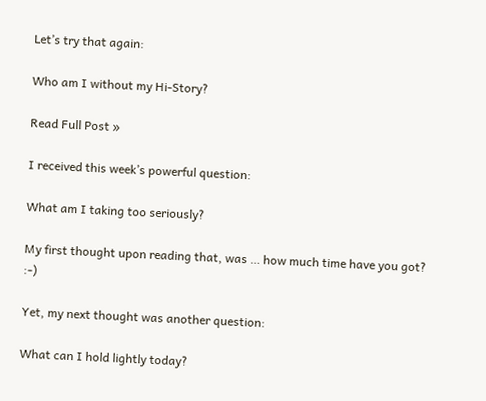Let’s try that again:

Who am I without my Hi-Story?

Read Full Post »

I received this week’s powerful question:

What am I taking too seriously?

My first thought upon reading that, was … how much time have you got?  :-)

Yet, my next thought was another question:

What can I hold lightly today?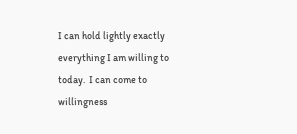I can hold lightly exactly everything I am willing to today.  I can come to willingness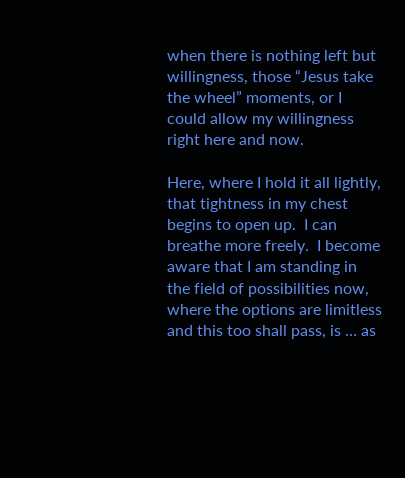when there is nothing left but willingness, those “Jesus take the wheel” moments, or I could allow my willingness right here and now.

Here, where I hold it all lightly, that tightness in my chest begins to open up.  I can breathe more freely.  I become aware that I am standing in the field of possibilities now, where the options are limitless and this too shall pass, is … as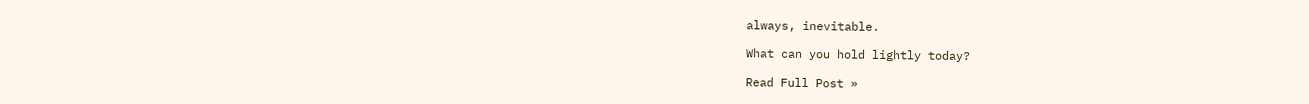always, inevitable.

What can you hold lightly today?

Read Full Post »